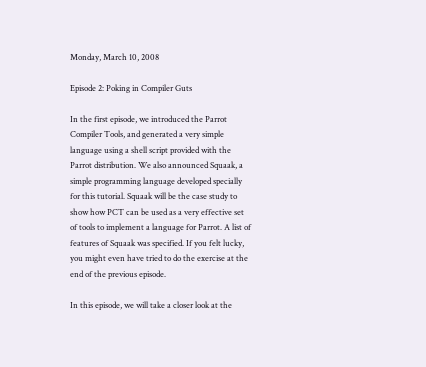Monday, March 10, 2008

Episode 2: Poking in Compiler Guts

In the first episode, we introduced the Parrot Compiler Tools, and generated a very simple language using a shell script provided with the Parrot distribution. We also announced Squaak, a simple programming language developed specially for this tutorial. Squaak will be the case study to show how PCT can be used as a very effective set of tools to implement a language for Parrot. A list of features of Squaak was specified. If you felt lucky, you might even have tried to do the exercise at the end of the previous episode.

In this episode, we will take a closer look at the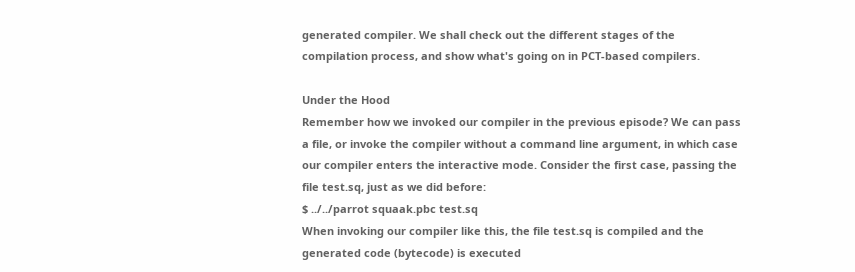generated compiler. We shall check out the different stages of the compilation process, and show what's going on in PCT-based compilers.

Under the Hood
Remember how we invoked our compiler in the previous episode? We can pass a file, or invoke the compiler without a command line argument, in which case our compiler enters the interactive mode. Consider the first case, passing the file test.sq, just as we did before:
$ ../../parrot squaak.pbc test.sq
When invoking our compiler like this, the file test.sq is compiled and the generated code (bytecode) is executed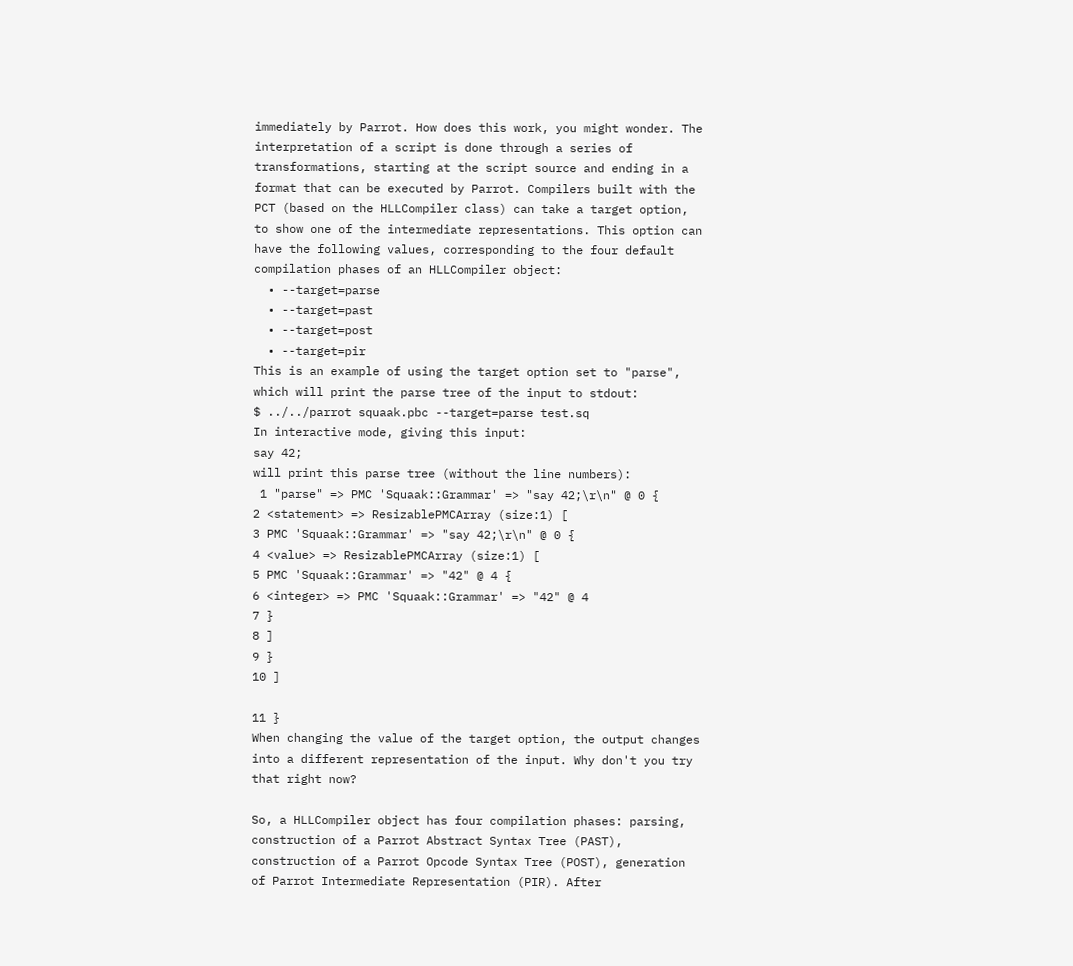immediately by Parrot. How does this work, you might wonder. The interpretation of a script is done through a series of transformations, starting at the script source and ending in a format that can be executed by Parrot. Compilers built with the PCT (based on the HLLCompiler class) can take a target option, to show one of the intermediate representations. This option can have the following values, corresponding to the four default compilation phases of an HLLCompiler object:
  • --target=parse
  • --target=past
  • --target=post
  • --target=pir
This is an example of using the target option set to "parse", which will print the parse tree of the input to stdout:
$ ../../parrot squaak.pbc --target=parse test.sq
In interactive mode, giving this input:
say 42;
will print this parse tree (without the line numbers):
 1 "parse" => PMC 'Squaak::Grammar' => "say 42;\r\n" @ 0 {
2 <statement> => ResizablePMCArray (size:1) [
3 PMC 'Squaak::Grammar' => "say 42;\r\n" @ 0 {
4 <value> => ResizablePMCArray (size:1) [
5 PMC 'Squaak::Grammar' => "42" @ 4 {
6 <integer> => PMC 'Squaak::Grammar' => "42" @ 4
7 }
8 ]
9 }
10 ]

11 }
When changing the value of the target option, the output changes into a different representation of the input. Why don't you try that right now?

So, a HLLCompiler object has four compilation phases: parsing, construction of a Parrot Abstract Syntax Tree (PAST), construction of a Parrot Opcode Syntax Tree (POST), generation of Parrot Intermediate Representation (PIR). After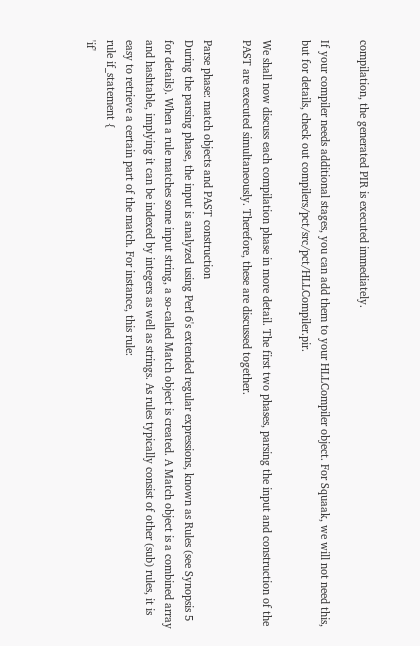compilation, the generated PIR is executed immediately.

If your compiler needs additional stages, you can add them to your HLLCompiler object. For Squaak, we will not need this, but for details, check out compilers/pct/src/pct/HLLCompiler.pir.

We shall now discuss each compilation phase in more detail. The first two phases, parsing the input and construction of the PAST are executed simultaneously. Therefore, these are discussed together.

Parse phase: match objects and PAST construction
During the parsing phase, the input is analyzed using Perl 6's extended regular expressions, known as Rules (see Synopsis 5 for details). When a rule matches some input string, a so-called Match object is created. A Match object is a combined array and hashtable, implying it can be indexed by integers as well as strings. As rules typically consist of other (sub) rules, it is easy to retrieve a certain part of the match. For instance, this rule:
rule if_statement {
'if'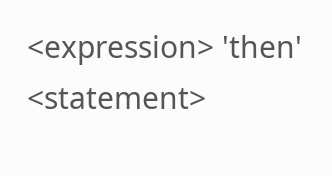<expression> 'then' <statement>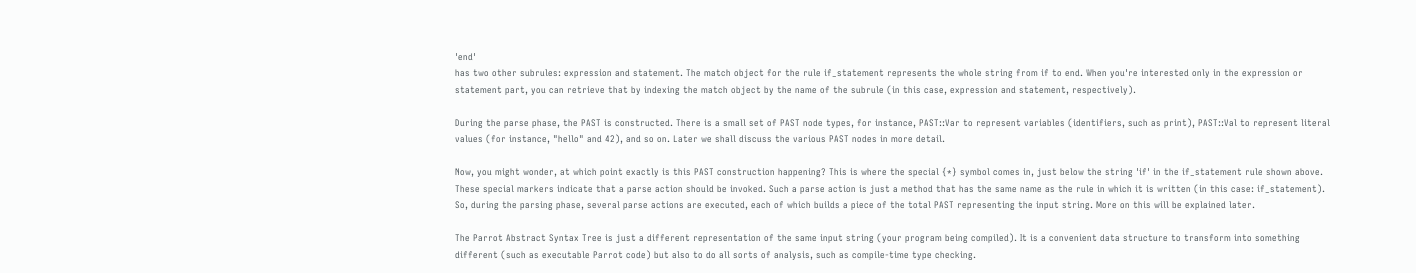'end'
has two other subrules: expression and statement. The match object for the rule if_statement represents the whole string from if to end. When you're interested only in the expression or statement part, you can retrieve that by indexing the match object by the name of the subrule (in this case, expression and statement, respectively).

During the parse phase, the PAST is constructed. There is a small set of PAST node types, for instance, PAST::Var to represent variables (identifiers, such as print), PAST::Val to represent literal values (for instance, "hello" and 42), and so on. Later we shall discuss the various PAST nodes in more detail.

Now, you might wonder, at which point exactly is this PAST construction happening? This is where the special {*} symbol comes in, just below the string 'if' in the if_statement rule shown above. These special markers indicate that a parse action should be invoked. Such a parse action is just a method that has the same name as the rule in which it is written (in this case: if_statement). So, during the parsing phase, several parse actions are executed, each of which builds a piece of the total PAST representing the input string. More on this will be explained later.

The Parrot Abstract Syntax Tree is just a different representation of the same input string (your program being compiled). It is a convenient data structure to transform into something different (such as executable Parrot code) but also to do all sorts of analysis, such as compile-time type checking.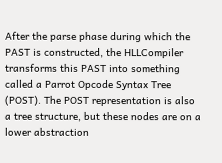After the parse phase during which the PAST is constructed, the HLLCompiler transforms this PAST into something called a Parrot Opcode Syntax Tree (POST). The POST representation is also a tree structure, but these nodes are on a lower abstraction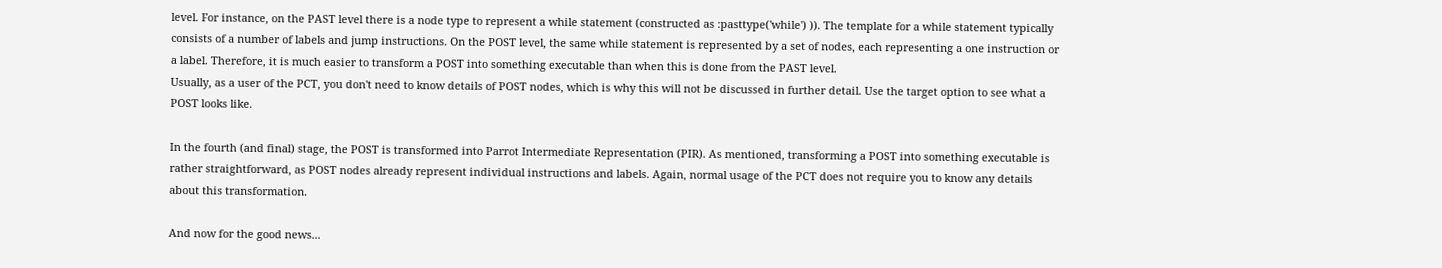level. For instance, on the PAST level there is a node type to represent a while statement (constructed as :pasttype('while') )). The template for a while statement typically consists of a number of labels and jump instructions. On the POST level, the same while statement is represented by a set of nodes, each representing a one instruction or a label. Therefore, it is much easier to transform a POST into something executable than when this is done from the PAST level.
Usually, as a user of the PCT, you don't need to know details of POST nodes, which is why this will not be discussed in further detail. Use the target option to see what a POST looks like.

In the fourth (and final) stage, the POST is transformed into Parrot Intermediate Representation (PIR). As mentioned, transforming a POST into something executable is rather straightforward, as POST nodes already represent individual instructions and labels. Again, normal usage of the PCT does not require you to know any details about this transformation.

And now for the good news...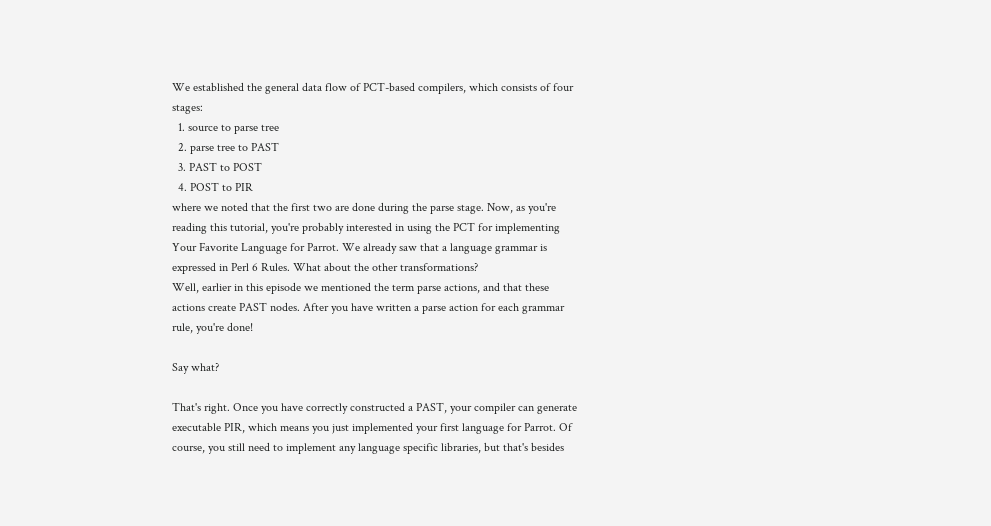We established the general data flow of PCT-based compilers, which consists of four stages:
  1. source to parse tree
  2. parse tree to PAST
  3. PAST to POST
  4. POST to PIR
where we noted that the first two are done during the parse stage. Now, as you're reading this tutorial, you're probably interested in using the PCT for implementing Your Favorite Language for Parrot. We already saw that a language grammar is expressed in Perl 6 Rules. What about the other transformations?
Well, earlier in this episode we mentioned the term parse actions, and that these actions create PAST nodes. After you have written a parse action for each grammar rule, you're done!

Say what?

That's right. Once you have correctly constructed a PAST, your compiler can generate executable PIR, which means you just implemented your first language for Parrot. Of course, you still need to implement any language specific libraries, but that's besides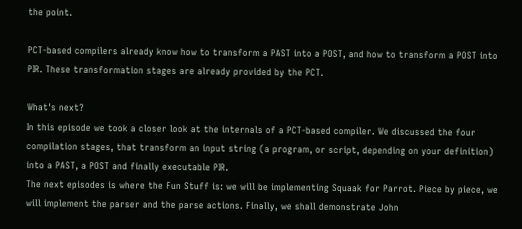the point.

PCT-based compilers already know how to transform a PAST into a POST, and how to transform a POST into PIR. These transformation stages are already provided by the PCT.

What's next?
In this episode we took a closer look at the internals of a PCT-based compiler. We discussed the four compilation stages, that transform an input string (a program, or script, depending on your definition) into a PAST, a POST and finally executable PIR.
The next episodes is where the Fun Stuff is: we will be implementing Squaak for Parrot. Piece by piece, we will implement the parser and the parse actions. Finally, we shall demonstrate John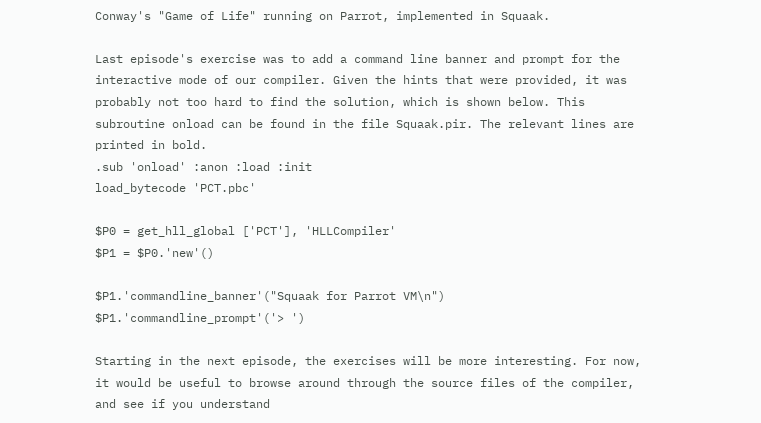Conway's "Game of Life" running on Parrot, implemented in Squaak.

Last episode's exercise was to add a command line banner and prompt for the interactive mode of our compiler. Given the hints that were provided, it was probably not too hard to find the solution, which is shown below. This subroutine onload can be found in the file Squaak.pir. The relevant lines are printed in bold.
.sub 'onload' :anon :load :init
load_bytecode 'PCT.pbc'

$P0 = get_hll_global ['PCT'], 'HLLCompiler'
$P1 = $P0.'new'()

$P1.'commandline_banner'("Squaak for Parrot VM\n")
$P1.'commandline_prompt'('> ')

Starting in the next episode, the exercises will be more interesting. For now, it would be useful to browse around through the source files of the compiler, and see if you understand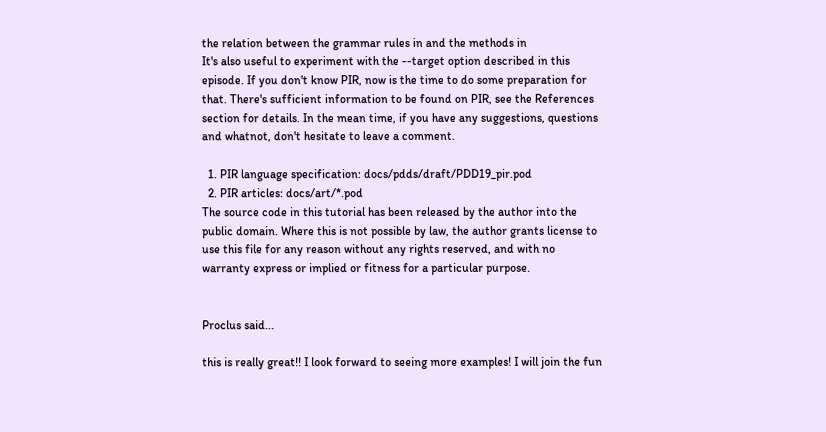the relation between the grammar rules in and the methods in
It's also useful to experiment with the --target option described in this episode. If you don't know PIR, now is the time to do some preparation for that. There's sufficient information to be found on PIR, see the References section for details. In the mean time, if you have any suggestions, questions and whatnot, don't hesitate to leave a comment.

  1. PIR language specification: docs/pdds/draft/PDD19_pir.pod
  2. PIR articles: docs/art/*.pod
The source code in this tutorial has been released by the author into the public domain. Where this is not possible by law, the author grants license to use this file for any reason without any rights reserved, and with no warranty express or implied or fitness for a particular purpose.


Proclus said...

this is really great!! I look forward to seeing more examples! I will join the fun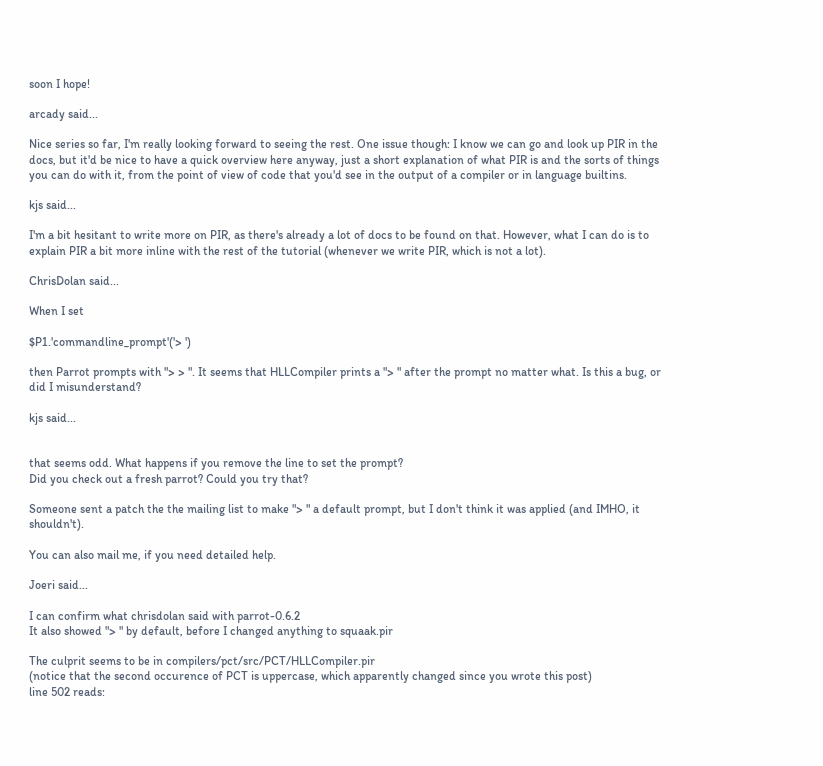soon I hope!

arcady said...

Nice series so far, I'm really looking forward to seeing the rest. One issue though: I know we can go and look up PIR in the docs, but it'd be nice to have a quick overview here anyway, just a short explanation of what PIR is and the sorts of things you can do with it, from the point of view of code that you'd see in the output of a compiler or in language builtins.

kjs said...

I'm a bit hesitant to write more on PIR, as there's already a lot of docs to be found on that. However, what I can do is to explain PIR a bit more inline with the rest of the tutorial (whenever we write PIR, which is not a lot).

ChrisDolan said...

When I set

$P1.'commandline_prompt'('> ')

then Parrot prompts with "> > ". It seems that HLLCompiler prints a "> " after the prompt no matter what. Is this a bug, or did I misunderstand?

kjs said...


that seems odd. What happens if you remove the line to set the prompt?
Did you check out a fresh parrot? Could you try that?

Someone sent a patch the the mailing list to make "> " a default prompt, but I don't think it was applied (and IMHO, it shouldn't).

You can also mail me, if you need detailed help.

Joeri said...

I can confirm what chrisdolan said with parrot-0.6.2
It also showed "> " by default, before I changed anything to squaak.pir

The culprit seems to be in compilers/pct/src/PCT/HLLCompiler.pir
(notice that the second occurence of PCT is uppercase, which apparently changed since you wrote this post)
line 502 reads: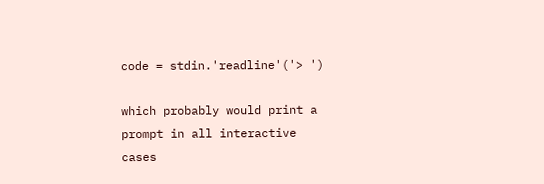code = stdin.'readline'('> ')

which probably would print a prompt in all interactive cases